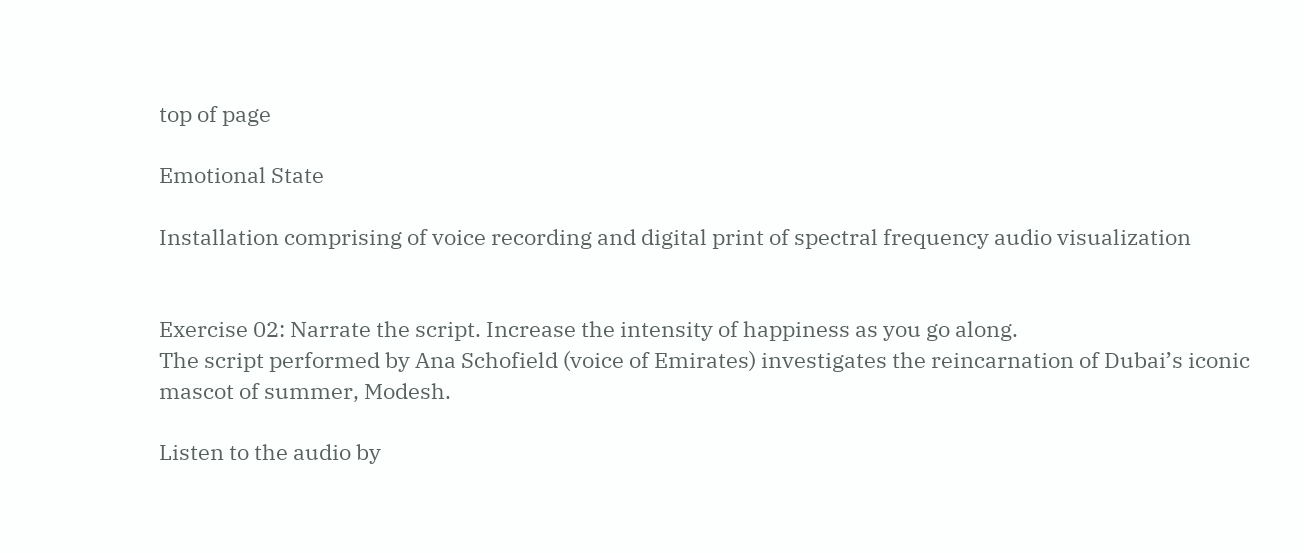top of page

Emotional State

Installation comprising of voice recording and digital print of spectral frequency audio visualization


Exercise 02: Narrate the script. Increase the intensity of happiness as you go along.
The script performed by Ana Schofield (voice of Emirates) investigates the reincarnation of Dubai’s iconic mascot of summer, Modesh.

Listen to the audio by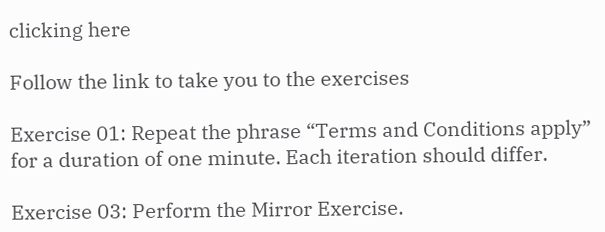clicking here

Follow the link to take you to the exercises

Exercise 01: Repeat the phrase “Terms and Conditions apply” for a duration of one minute. Each iteration should differ.

Exercise 03: Perform the Mirror Exercise.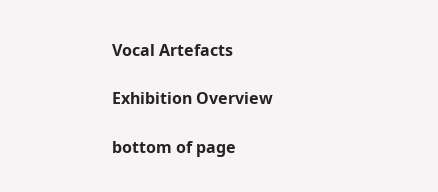Vocal Artefacts

Exhibition Overview

bottom of page